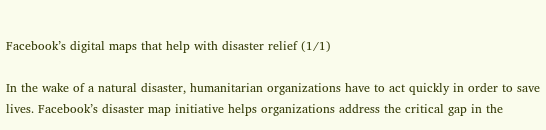Facebook’s digital maps that help with disaster relief (1/1)

In the wake of a natural disaster, humanitarian organizations have to act quickly in order to save lives. Facebook’s disaster map initiative helps organizations address the critical gap in the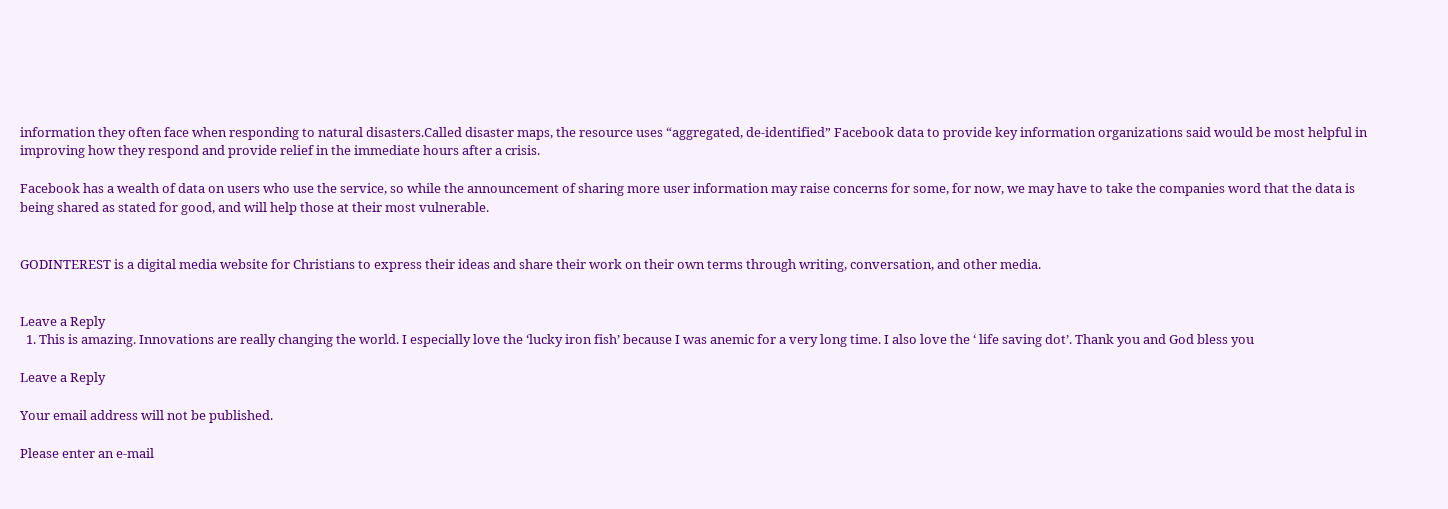information they often face when responding to natural disasters.Called disaster maps, the resource uses “aggregated, de-identified” Facebook data to provide key information organizations said would be most helpful in improving how they respond and provide relief in the immediate hours after a crisis.

Facebook has a wealth of data on users who use the service, so while the announcement of sharing more user information may raise concerns for some, for now, we may have to take the companies word that the data is being shared as stated for good, and will help those at their most vulnerable.


GODINTEREST is a digital media website for Christians to express their ideas and share their work on their own terms through writing, conversation, and other media.


Leave a Reply
  1. This is amazing. Innovations are really changing the world. I especially love the ‘lucky iron fish’ because I was anemic for a very long time. I also love the ‘ life saving dot’. Thank you and God bless you

Leave a Reply

Your email address will not be published.

Please enter an e-mail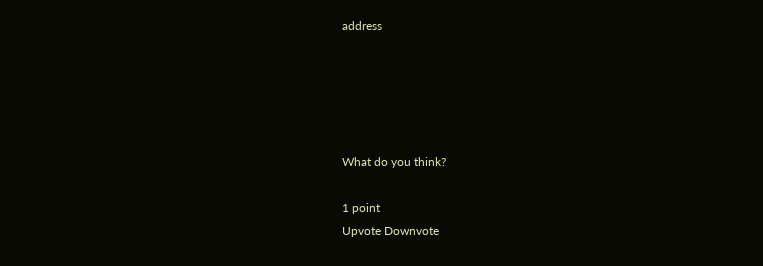address





What do you think?

1 point
Upvote Downvote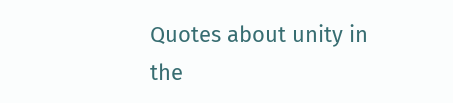Quotes about unity in the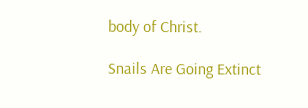body of Christ.

Snails Are Going Extinct